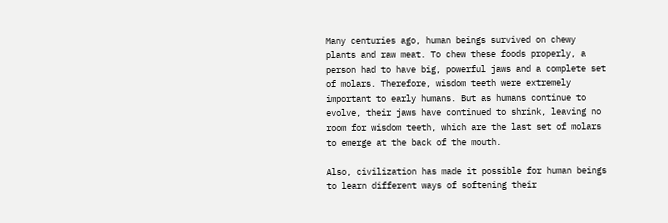Many centuries ago, human beings survived on chewy plants and raw meat. To chew these foods properly, a person had to have big, powerful jaws and a complete set of molars. Therefore, wisdom teeth were extremely important to early humans. But as humans continue to evolve, their jaws have continued to shrink, leaving no room for wisdom teeth, which are the last set of molars to emerge at the back of the mouth.

Also, civilization has made it possible for human beings to learn different ways of softening their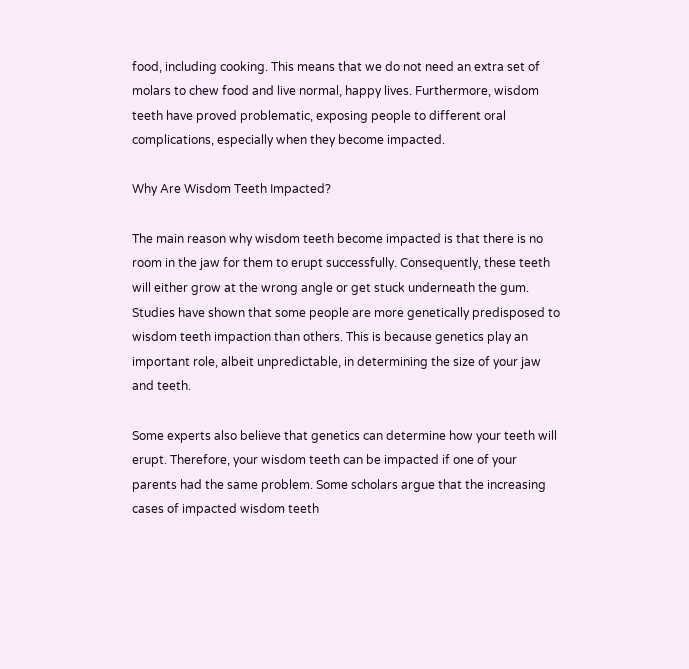food, including cooking. This means that we do not need an extra set of molars to chew food and live normal, happy lives. Furthermore, wisdom teeth have proved problematic, exposing people to different oral complications, especially when they become impacted.

Why Are Wisdom Teeth Impacted?

The main reason why wisdom teeth become impacted is that there is no room in the jaw for them to erupt successfully. Consequently, these teeth will either grow at the wrong angle or get stuck underneath the gum. Studies have shown that some people are more genetically predisposed to wisdom teeth impaction than others. This is because genetics play an important role, albeit unpredictable, in determining the size of your jaw and teeth.

Some experts also believe that genetics can determine how your teeth will erupt. Therefore, your wisdom teeth can be impacted if one of your parents had the same problem. Some scholars argue that the increasing cases of impacted wisdom teeth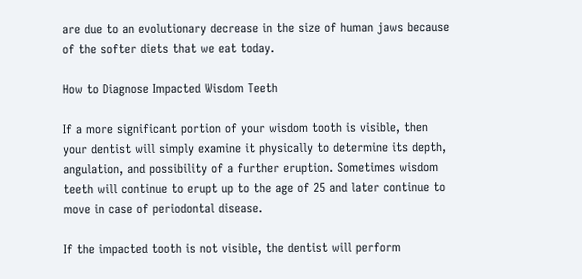are due to an evolutionary decrease in the size of human jaws because of the softer diets that we eat today.

How to Diagnose Impacted Wisdom Teeth

If a more significant portion of your wisdom tooth is visible, then your dentist will simply examine it physically to determine its depth, angulation, and possibility of a further eruption. Sometimes wisdom teeth will continue to erupt up to the age of 25 and later continue to move in case of periodontal disease.

If the impacted tooth is not visible, the dentist will perform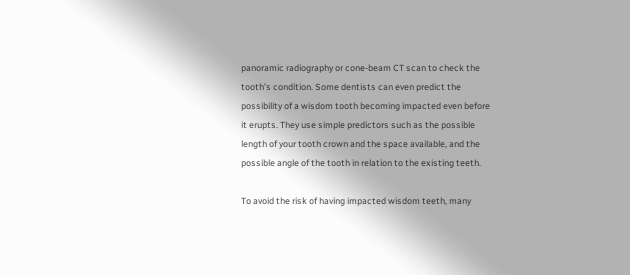panoramic radiography or cone-beam CT scan to check the tooth’s condition. Some dentists can even predict the possibility of a wisdom tooth becoming impacted even before it erupts. They use simple predictors such as the possible length of your tooth crown and the space available, and the possible angle of the tooth in relation to the existing teeth.

To avoid the risk of having impacted wisdom teeth, many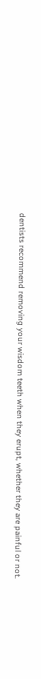dentists recommend removing your wisdom teeth when they erupt, whether they are painful or not.